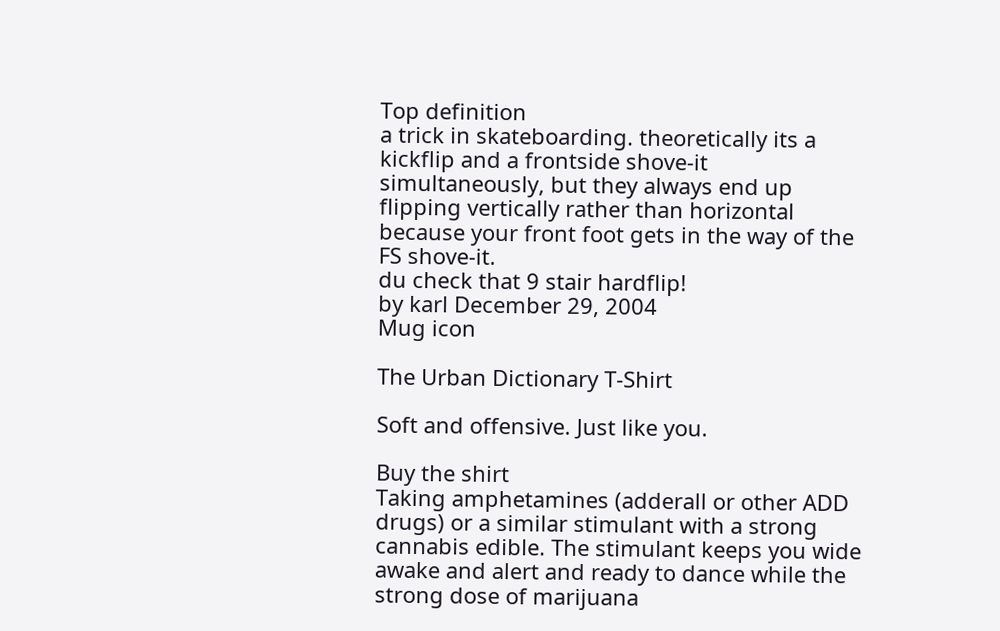Top definition
a trick in skateboarding. theoretically its a kickflip and a frontside shove-it simultaneously, but they always end up flipping vertically rather than horizontal because your front foot gets in the way of the FS shove-it.
du check that 9 stair hardflip!
by karl December 29, 2004
Mug icon

The Urban Dictionary T-Shirt

Soft and offensive. Just like you.

Buy the shirt
Taking amphetamines (adderall or other ADD drugs) or a similar stimulant with a strong cannabis edible. The stimulant keeps you wide awake and alert and ready to dance while the strong dose of marijuana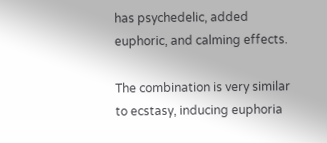has psychedelic, added euphoric, and calming effects.

The combination is very similar to ecstasy, inducing euphoria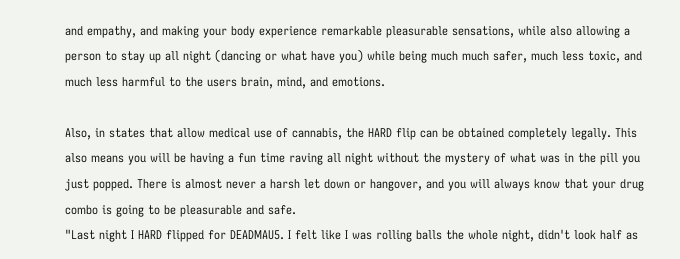and empathy, and making your body experience remarkable pleasurable sensations, while also allowing a person to stay up all night (dancing or what have you) while being much much safer, much less toxic, and much less harmful to the users brain, mind, and emotions.

Also, in states that allow medical use of cannabis, the HARD flip can be obtained completely legally. This also means you will be having a fun time raving all night without the mystery of what was in the pill you just popped. There is almost never a harsh let down or hangover, and you will always know that your drug combo is going to be pleasurable and safe.
"Last night I HARD flipped for DEADMAU5. I felt like I was rolling balls the whole night, didn't look half as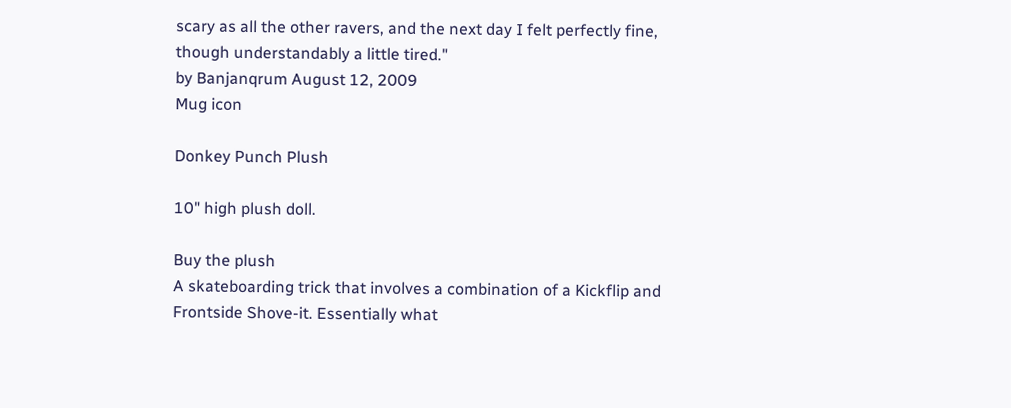scary as all the other ravers, and the next day I felt perfectly fine, though understandably a little tired."
by Banjanqrum August 12, 2009
Mug icon

Donkey Punch Plush

10" high plush doll.

Buy the plush
A skateboarding trick that involves a combination of a Kickflip and Frontside Shove-it. Essentially what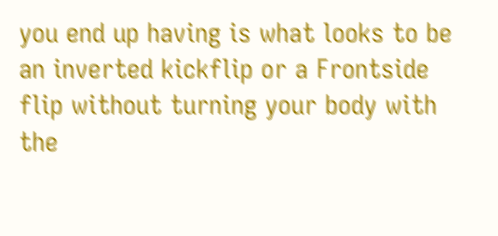you end up having is what looks to be an inverted kickflip or a Frontside flip without turning your body with the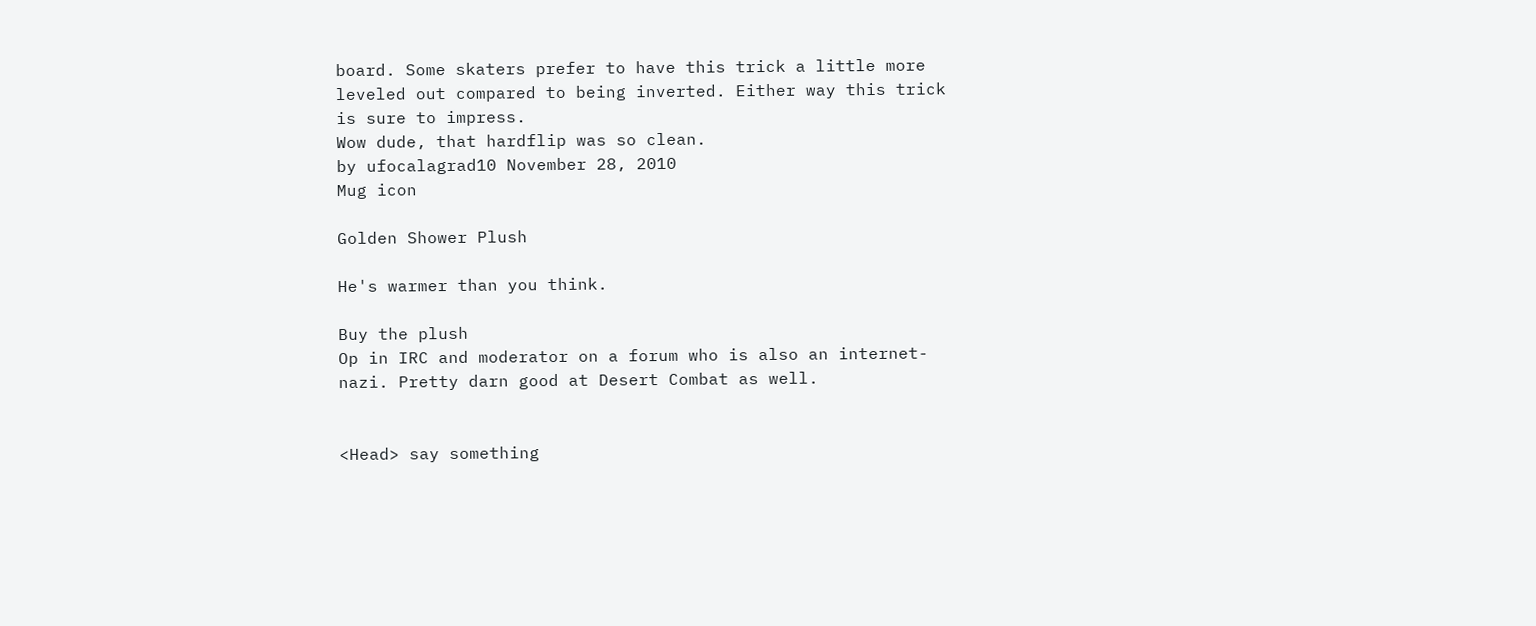board. Some skaters prefer to have this trick a little more leveled out compared to being inverted. Either way this trick is sure to impress.
Wow dude, that hardflip was so clean.
by ufocalagrad10 November 28, 2010
Mug icon

Golden Shower Plush

He's warmer than you think.

Buy the plush
Op in IRC and moderator on a forum who is also an internet-nazi. Pretty darn good at Desert Combat as well.


<Head> say something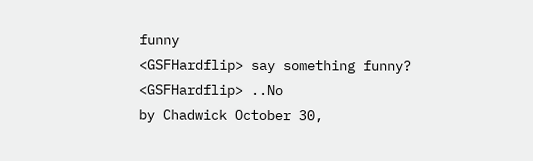funny
<GSFHardflip> say something funny?
<GSFHardflip> ..No
by Chadwick October 30,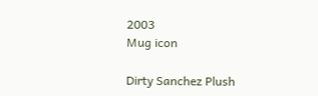2003
Mug icon

Dirty Sanchez Plush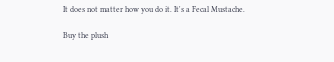It does not matter how you do it. It's a Fecal Mustache.

Buy the plush